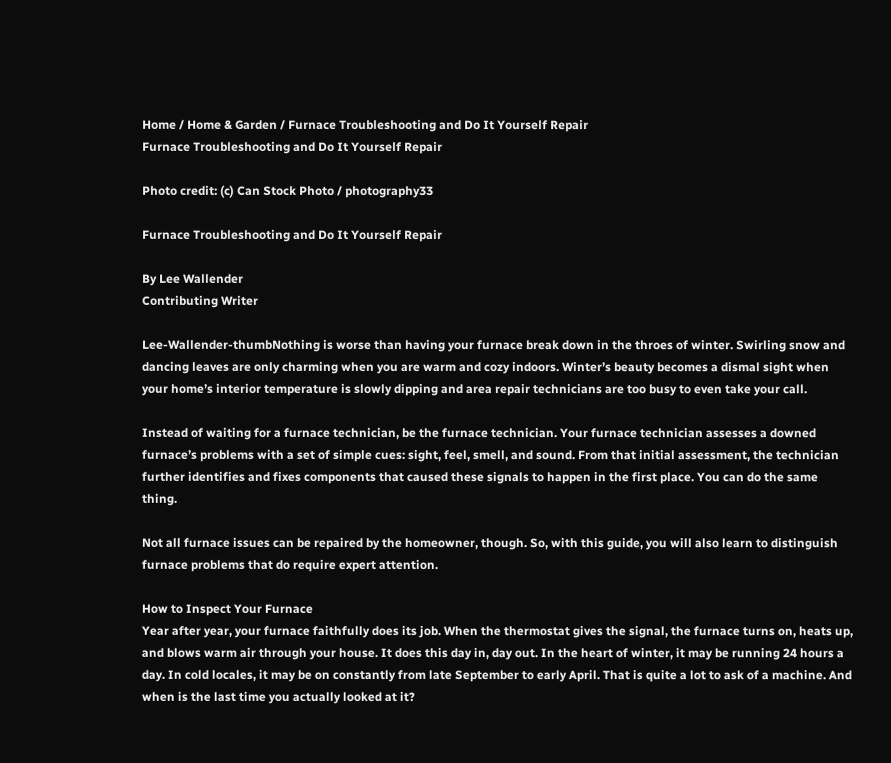Home / Home & Garden / Furnace Troubleshooting and Do It Yourself Repair
Furnace Troubleshooting and Do It Yourself Repair

Photo credit: (c) Can Stock Photo / photography33

Furnace Troubleshooting and Do It Yourself Repair

By Lee Wallender
Contributing Writer

Lee-Wallender-thumbNothing is worse than having your furnace break down in the throes of winter. Swirling snow and dancing leaves are only charming when you are warm and cozy indoors. Winter’s beauty becomes a dismal sight when your home’s interior temperature is slowly dipping and area repair technicians are too busy to even take your call.

Instead of waiting for a furnace technician, be the furnace technician. Your furnace technician assesses a downed furnace’s problems with a set of simple cues: sight, feel, smell, and sound. From that initial assessment, the technician further identifies and fixes components that caused these signals to happen in the first place. You can do the same thing.

Not all furnace issues can be repaired by the homeowner, though. So, with this guide, you will also learn to distinguish furnace problems that do require expert attention.

How to Inspect Your Furnace
Year after year, your furnace faithfully does its job. When the thermostat gives the signal, the furnace turns on, heats up, and blows warm air through your house. It does this day in, day out. In the heart of winter, it may be running 24 hours a day. In cold locales, it may be on constantly from late September to early April. That is quite a lot to ask of a machine. And when is the last time you actually looked at it?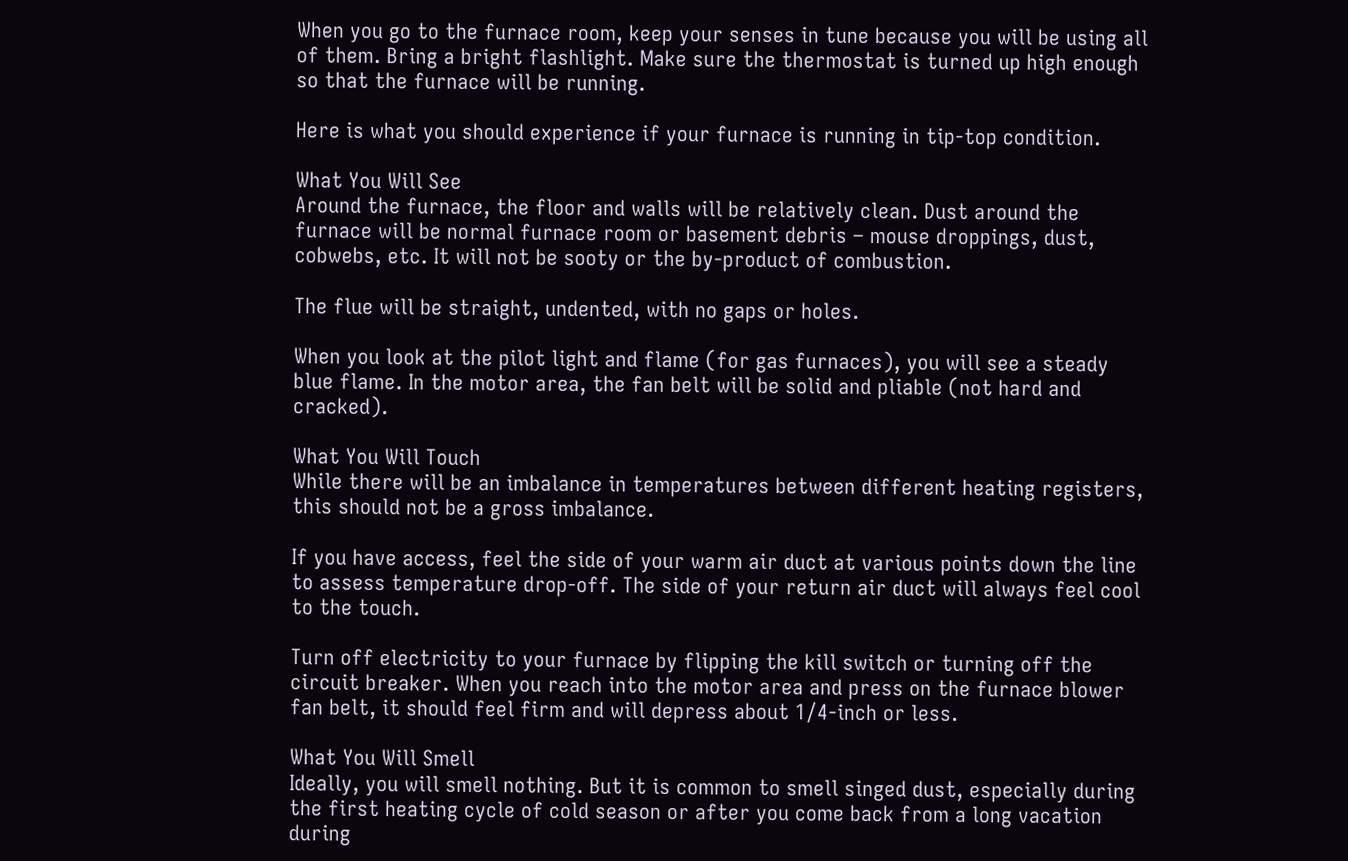When you go to the furnace room, keep your senses in tune because you will be using all of them. Bring a bright flashlight. Make sure the thermostat is turned up high enough so that the furnace will be running.

Here is what you should experience if your furnace is running in tip-top condition.

What You Will See
Around the furnace, the floor and walls will be relatively clean. Dust around the furnace will be normal furnace room or basement debris – mouse droppings, dust, cobwebs, etc. It will not be sooty or the by-product of combustion.

The flue will be straight, undented, with no gaps or holes.

When you look at the pilot light and flame (for gas furnaces), you will see a steady blue flame. In the motor area, the fan belt will be solid and pliable (not hard and cracked).

What You Will Touch
While there will be an imbalance in temperatures between different heating registers, this should not be a gross imbalance.

If you have access, feel the side of your warm air duct at various points down the line to assess temperature drop-off. The side of your return air duct will always feel cool to the touch.

Turn off electricity to your furnace by flipping the kill switch or turning off the circuit breaker. When you reach into the motor area and press on the furnace blower fan belt, it should feel firm and will depress about 1/4-inch or less.

What You Will Smell
Ideally, you will smell nothing. But it is common to smell singed dust, especially during the first heating cycle of cold season or after you come back from a long vacation during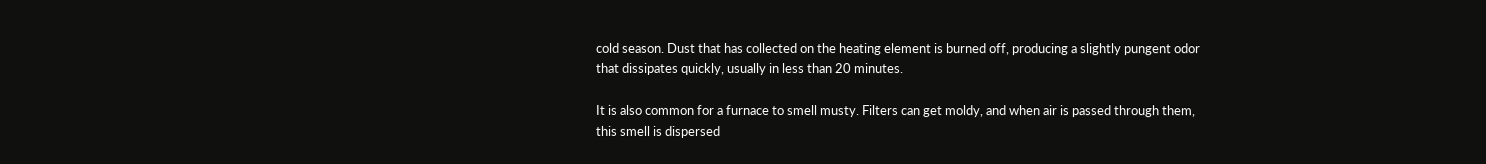cold season. Dust that has collected on the heating element is burned off, producing a slightly pungent odor that dissipates quickly, usually in less than 20 minutes.

It is also common for a furnace to smell musty. Filters can get moldy, and when air is passed through them, this smell is dispersed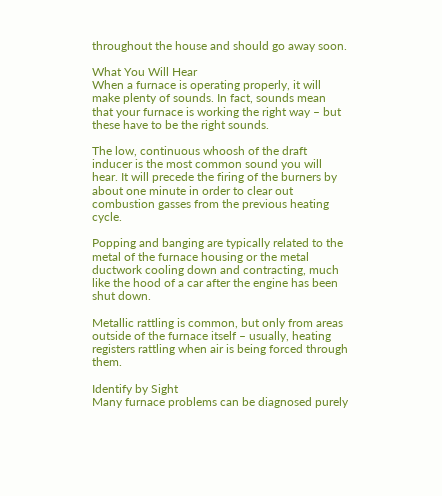throughout the house and should go away soon.

What You Will Hear
When a furnace is operating properly, it will make plenty of sounds. In fact, sounds mean that your furnace is working the right way – but these have to be the right sounds.

The low, continuous whoosh of the draft inducer is the most common sound you will hear. It will precede the firing of the burners by about one minute in order to clear out combustion gasses from the previous heating cycle.

Popping and banging are typically related to the metal of the furnace housing or the metal ductwork cooling down and contracting, much like the hood of a car after the engine has been shut down.

Metallic rattling is common, but only from areas outside of the furnace itself – usually, heating registers rattling when air is being forced through them.

Identify by Sight
Many furnace problems can be diagnosed purely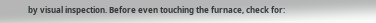by visual inspection. Before even touching the furnace, check for: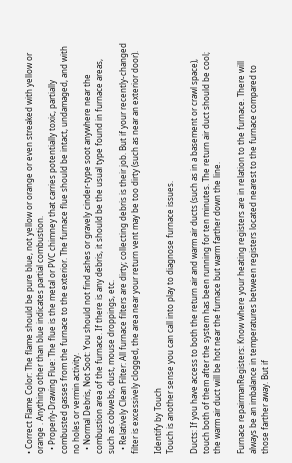• Correct Flame Color: The flame should be pure blue, not yellow or orange or even streaked with yellow or orange . Anything other than blue indicates partial combustion.
  • Properly-Drawing Flue: The flue is the metal or PVC chimney that carries potentially toxic, partially combusted gasses from the furnace to the exterior. The furnace flue should be intact, undamaged, and with no holes or vermin activity.
  • Normal Debris, Not Soot: You should not find ashes or gravely cinder-type soot anywhere near the combustion area of the furnace. If there is any debris, it should be the usual type found in furnace areas, such as cobwebs, dust, mouse droppings, etc.
  • Relatively Clean Filter: All furnace filters are dirty; collecting debris is their job. But if your recently-changed filter is excessively clogged, the area near your return vent may be too dirty (such as near an exterior door).

Identify by Touch
Touch is another sense you can call into play to diagnose furnace issues.

Ducts: If you have access to both the return air and warm air ducts (such as in a basement or crawl space), touch both of them after the system has been running for ten minutes. The return air duct should be cool; the warm air duct will be hot near the furnace but warm farther down the line.

Furnace repairmanRegisters: Know where your heating registers are in relation to the furnace. There will always be an imbalance in temperatures between registers located nearest to the furnace compared to those farther away. But if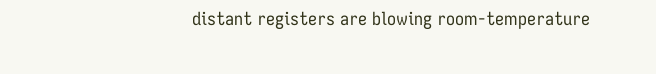distant registers are blowing room-temperature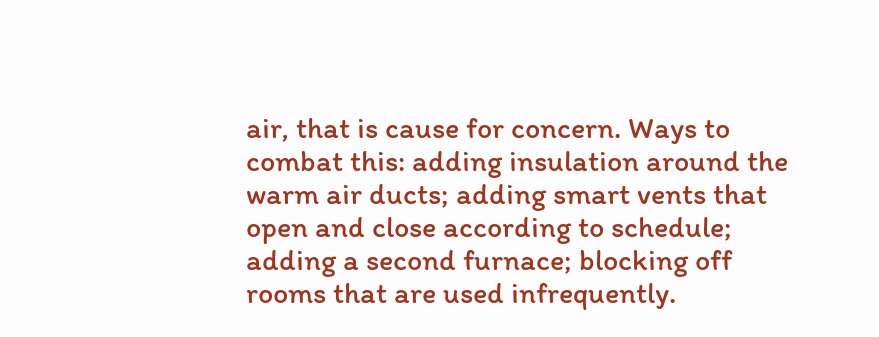air, that is cause for concern. Ways to combat this: adding insulation around the warm air ducts; adding smart vents that open and close according to schedule; adding a second furnace; blocking off rooms that are used infrequently.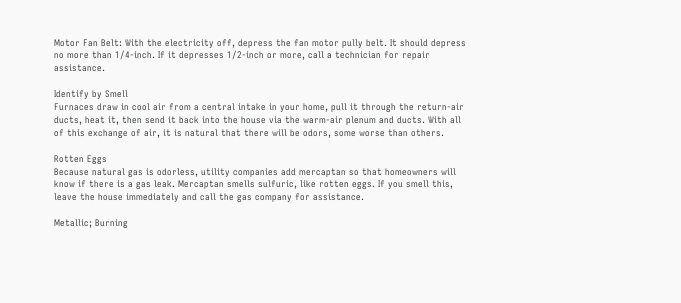Motor Fan Belt: With the electricity off, depress the fan motor pully belt. It should depress no more than 1/4-inch. If it depresses 1/2-inch or more, call a technician for repair assistance.

Identify by Smell
Furnaces draw in cool air from a central intake in your home, pull it through the return-air ducts, heat it, then send it back into the house via the warm-air plenum and ducts. With all of this exchange of air, it is natural that there will be odors, some worse than others.

Rotten Eggs
Because natural gas is odorless, utility companies add mercaptan so that homeowners will know if there is a gas leak. Mercaptan smells sulfuric, like rotten eggs. If you smell this, leave the house immediately and call the gas company for assistance.

Metallic; Burning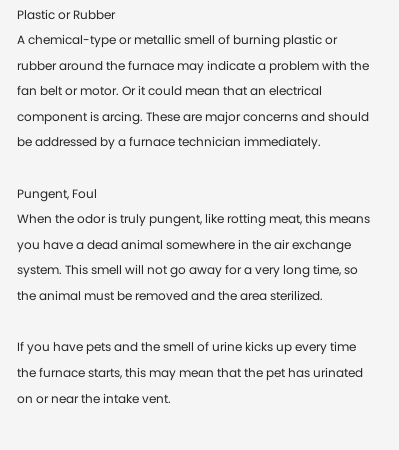Plastic or Rubber
A chemical-type or metallic smell of burning plastic or rubber around the furnace may indicate a problem with the fan belt or motor. Or it could mean that an electrical component is arcing. These are major concerns and should be addressed by a furnace technician immediately.

Pungent, Foul
When the odor is truly pungent, like rotting meat, this means you have a dead animal somewhere in the air exchange system. This smell will not go away for a very long time, so the animal must be removed and the area sterilized.

If you have pets and the smell of urine kicks up every time the furnace starts, this may mean that the pet has urinated on or near the intake vent.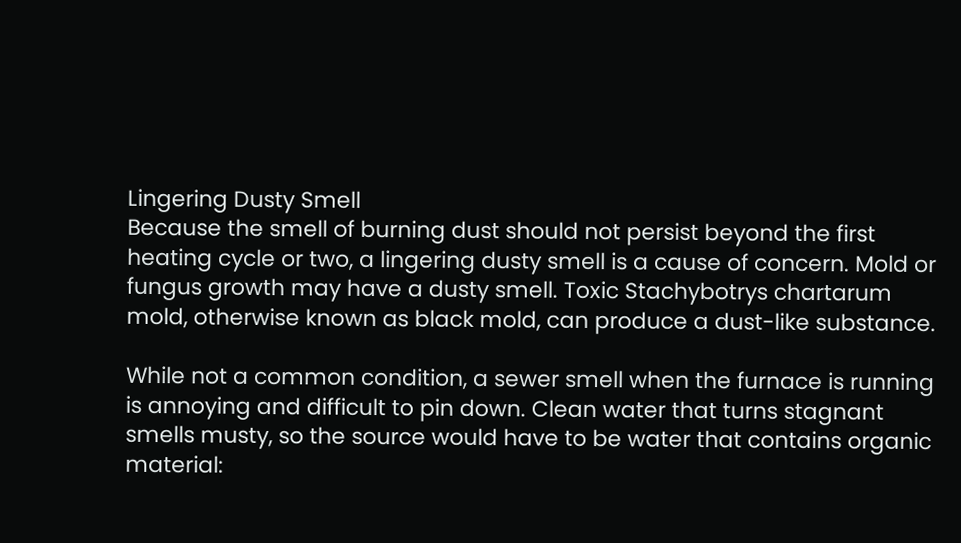Lingering Dusty Smell
Because the smell of burning dust should not persist beyond the first heating cycle or two, a lingering dusty smell is a cause of concern. Mold or fungus growth may have a dusty smell. Toxic Stachybotrys chartarum mold, otherwise known as black mold, can produce a dust-like substance.

While not a common condition, a sewer smell when the furnace is running is annoying and difficult to pin down. Clean water that turns stagnant smells musty, so the source would have to be water that contains organic material: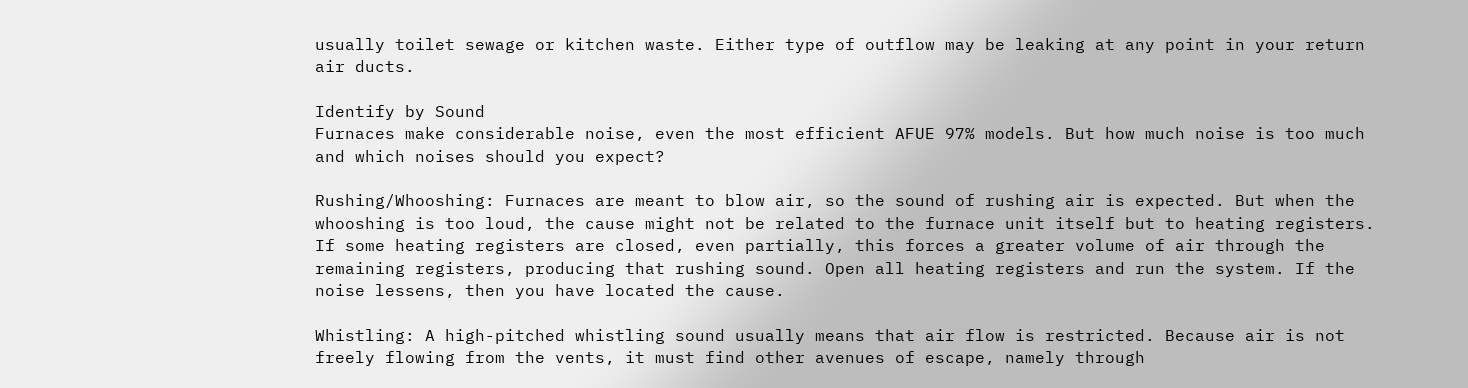usually toilet sewage or kitchen waste. Either type of outflow may be leaking at any point in your return air ducts.

Identify by Sound
Furnaces make considerable noise, even the most efficient AFUE 97% models. But how much noise is too much and which noises should you expect?

Rushing/Whooshing: Furnaces are meant to blow air, so the sound of rushing air is expected. But when the whooshing is too loud, the cause might not be related to the furnace unit itself but to heating registers. If some heating registers are closed, even partially, this forces a greater volume of air through the remaining registers, producing that rushing sound. Open all heating registers and run the system. If the noise lessens, then you have located the cause.

Whistling: A high-pitched whistling sound usually means that air flow is restricted. Because air is not freely flowing from the vents, it must find other avenues of escape, namely through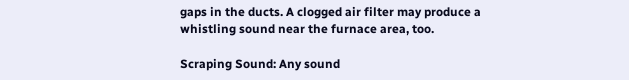gaps in the ducts. A clogged air filter may produce a whistling sound near the furnace area, too.

Scraping Sound: Any sound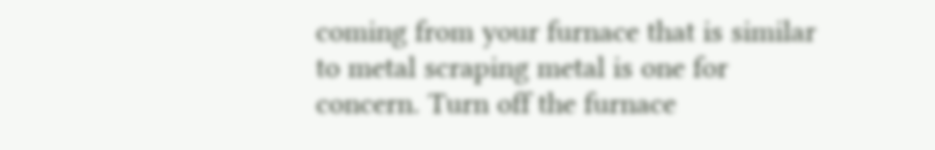coming from your furnace that is similar to metal scraping metal is one for concern. Turn off the furnace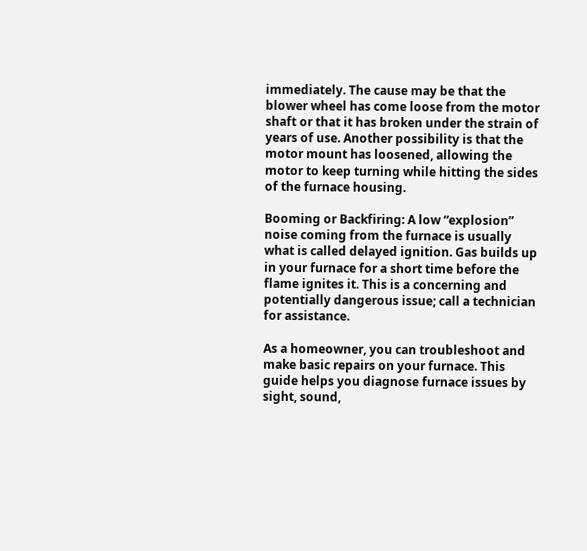immediately. The cause may be that the blower wheel has come loose from the motor shaft or that it has broken under the strain of years of use. Another possibility is that the motor mount has loosened, allowing the motor to keep turning while hitting the sides of the furnace housing.

Booming or Backfiring: A low “explosion” noise coming from the furnace is usually what is called delayed ignition. Gas builds up in your furnace for a short time before the flame ignites it. This is a concerning and potentially dangerous issue; call a technician for assistance.

As a homeowner, you can troubleshoot and make basic repairs on your furnace. This guide helps you diagnose furnace issues by sight, sound,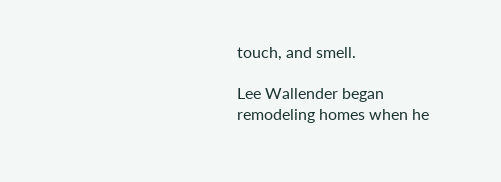touch, and smell.

Lee Wallender began remodeling homes when he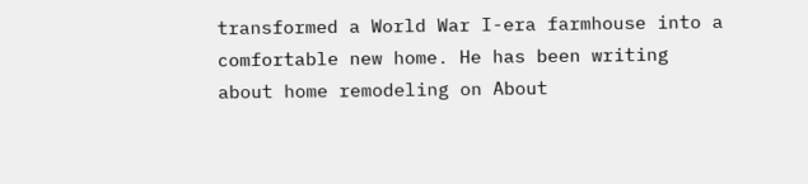transformed a World War I-era farmhouse into a comfortable new home. He has been writing about home remodeling on About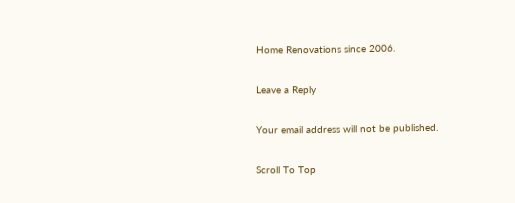Home Renovations since 2006.

Leave a Reply

Your email address will not be published.

Scroll To Top